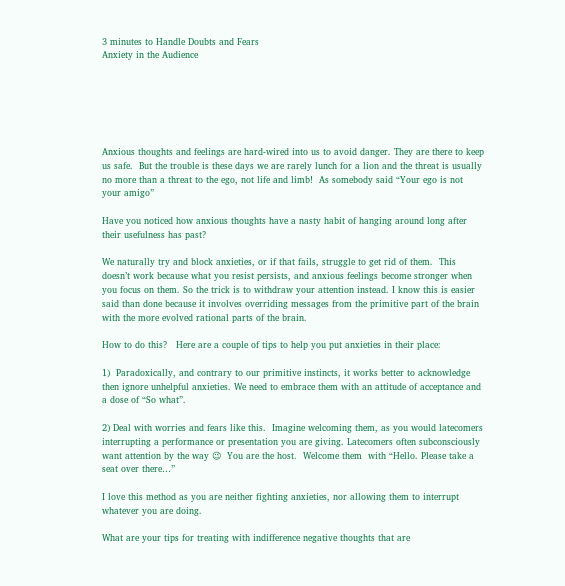3 minutes to Handle Doubts and Fears
Anxiety in the Audience






Anxious thoughts and feelings are hard-wired into us to avoid danger. They are there to keep us safe.  But the trouble is these days we are rarely lunch for a lion and the threat is usually no more than a threat to the ego, not life and limb!  As somebody said “Your ego is not your amigo”

Have you noticed how anxious thoughts have a nasty habit of hanging around long after their usefulness has past?

We naturally try and block anxieties, or if that fails, struggle to get rid of them.  This doesn’t work because what you resist persists, and anxious feelings become stronger when you focus on them. So the trick is to withdraw your attention instead. I know this is easier said than done because it involves overriding messages from the primitive part of the brain with the more evolved rational parts of the brain.

How to do this?   Here are a couple of tips to help you put anxieties in their place:

1)  Paradoxically, and contrary to our primitive instincts, it works better to acknowledge then ignore unhelpful anxieties. We need to embrace them with an attitude of acceptance and a dose of “So what”.

2) Deal with worries and fears like this.  Imagine welcoming them, as you would latecomers interrupting a performance or presentation you are giving. Latecomers often subconsciously want attention by the way 😉  You are the host.  Welcome them  with “Hello. Please take a seat over there…”

I love this method as you are neither fighting anxieties, nor allowing them to interrupt whatever you are doing.

What are your tips for treating with indifference negative thoughts that are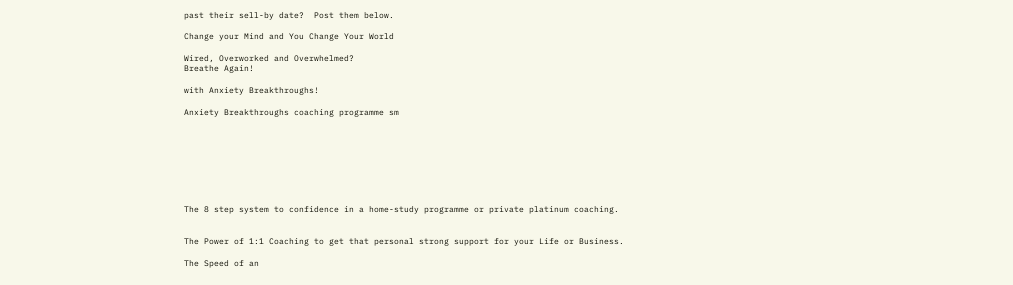past their sell-by date?  Post them below.

Change your Mind and You Change Your World

Wired, Overworked and Overwhelmed?
Breathe Again!

with Anxiety Breakthroughs!

Anxiety Breakthroughs coaching programme sm








The 8 step system to confidence in a home-study programme or private platinum coaching.


The Power of 1:1 Coaching to get that personal strong support for your Life or Business.

The Speed of an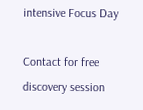intensive Focus Day

Contact for free discovery session